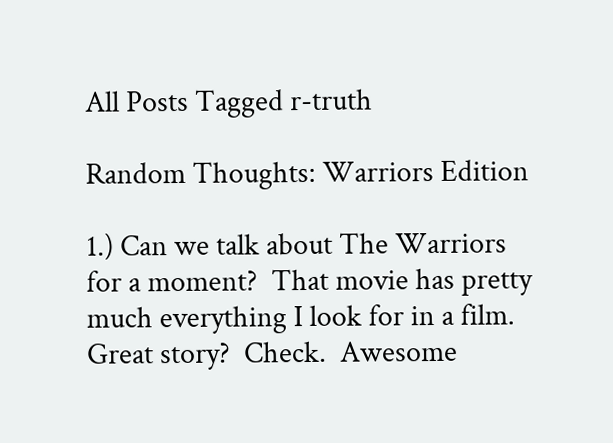All Posts Tagged r-truth

Random Thoughts: Warriors Edition

1.) Can we talk about The Warriors for a moment?  That movie has pretty much everything I look for in a film.  Great story?  Check.  Awesome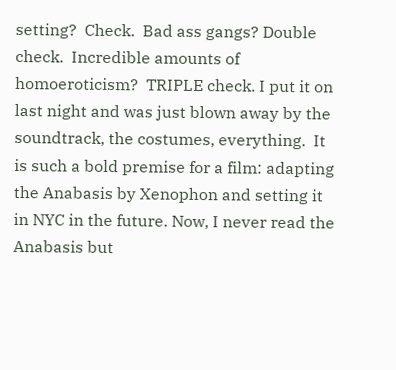setting?  Check.  Bad ass gangs? Double check.  Incredible amounts of homoeroticism?  TRIPLE check. I put it on last night and was just blown away by the soundtrack, the costumes, everything.  It is such a bold premise for a film: adapting the Anabasis by Xenophon and setting it in NYC in the future. Now, I never read the Anabasis but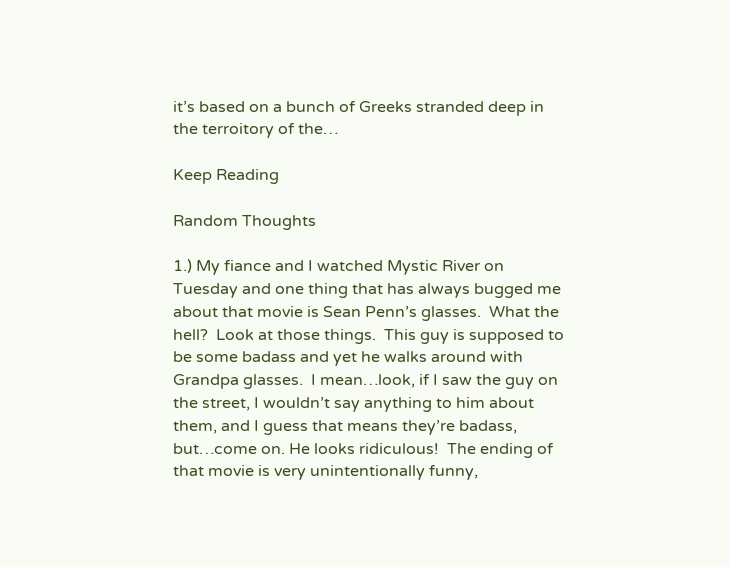it’s based on a bunch of Greeks stranded deep in the terroitory of the…

Keep Reading

Random Thoughts

1.) My fiance and I watched Mystic River on Tuesday and one thing that has always bugged me about that movie is Sean Penn’s glasses.  What the hell?  Look at those things.  This guy is supposed to be some badass and yet he walks around with Grandpa glasses.  I mean…look, if I saw the guy on the street, I wouldn’t say anything to him about them, and I guess that means they’re badass, but…come on. He looks ridiculous!  The ending of that movie is very unintentionally funny,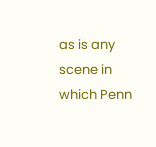as is any scene in which Penn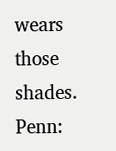wears those shades. Penn: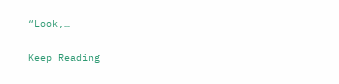“Look,…

Keep Reading